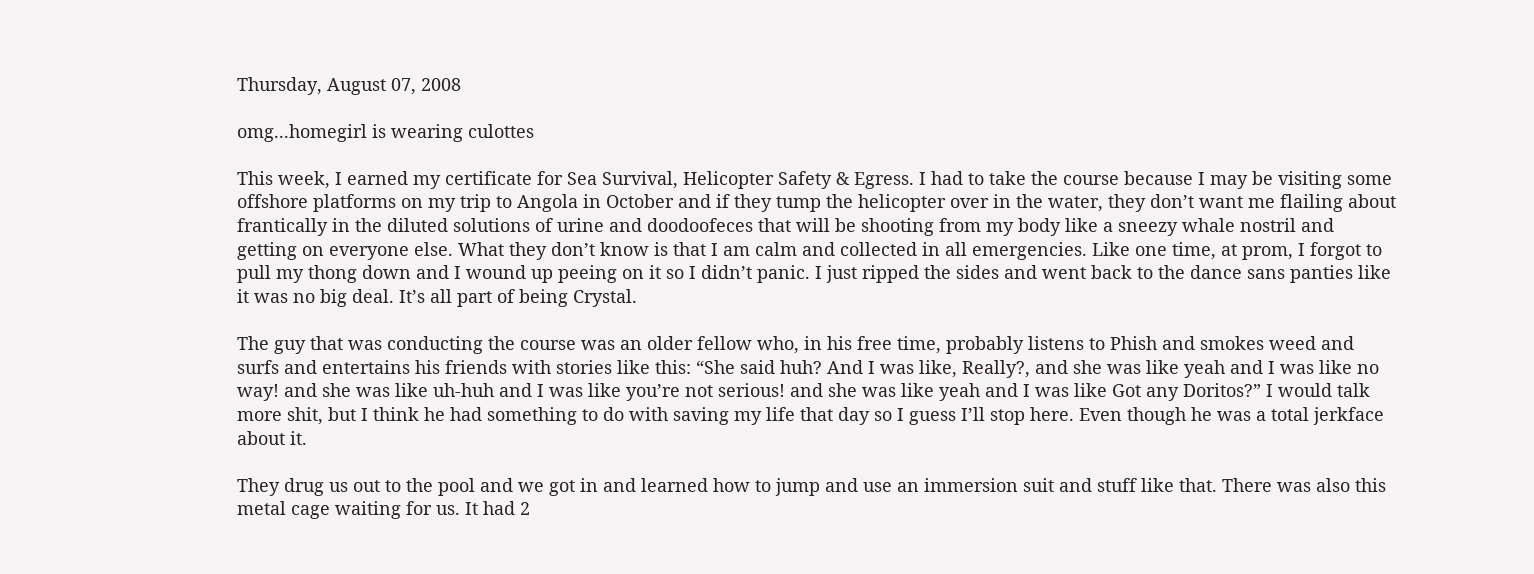Thursday, August 07, 2008

omg...homegirl is wearing culottes

This week, I earned my certificate for Sea Survival, Helicopter Safety & Egress. I had to take the course because I may be visiting some offshore platforms on my trip to Angola in October and if they tump the helicopter over in the water, they don’t want me flailing about frantically in the diluted solutions of urine and doodoofeces that will be shooting from my body like a sneezy whale nostril and getting on everyone else. What they don’t know is that I am calm and collected in all emergencies. Like one time, at prom, I forgot to pull my thong down and I wound up peeing on it so I didn’t panic. I just ripped the sides and went back to the dance sans panties like it was no big deal. It’s all part of being Crystal.

The guy that was conducting the course was an older fellow who, in his free time, probably listens to Phish and smokes weed and surfs and entertains his friends with stories like this: “She said huh? And I was like, Really?, and she was like yeah and I was like no way! and she was like uh-huh and I was like you’re not serious! and she was like yeah and I was like Got any Doritos?” I would talk more shit, but I think he had something to do with saving my life that day so I guess I’ll stop here. Even though he was a total jerkface about it.

They drug us out to the pool and we got in and learned how to jump and use an immersion suit and stuff like that. There was also this metal cage waiting for us. It had 2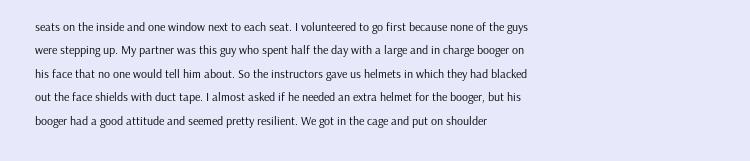seats on the inside and one window next to each seat. I volunteered to go first because none of the guys were stepping up. My partner was this guy who spent half the day with a large and in charge booger on his face that no one would tell him about. So the instructors gave us helmets in which they had blacked out the face shields with duct tape. I almost asked if he needed an extra helmet for the booger, but his booger had a good attitude and seemed pretty resilient. We got in the cage and put on shoulder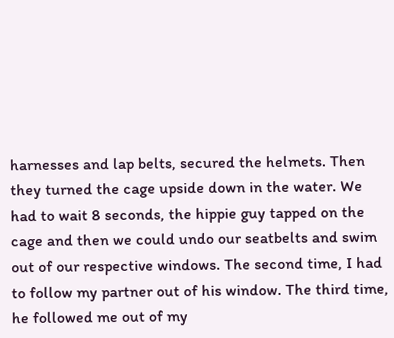harnesses and lap belts, secured the helmets. Then they turned the cage upside down in the water. We had to wait 8 seconds, the hippie guy tapped on the cage and then we could undo our seatbelts and swim out of our respective windows. The second time, I had to follow my partner out of his window. The third time, he followed me out of my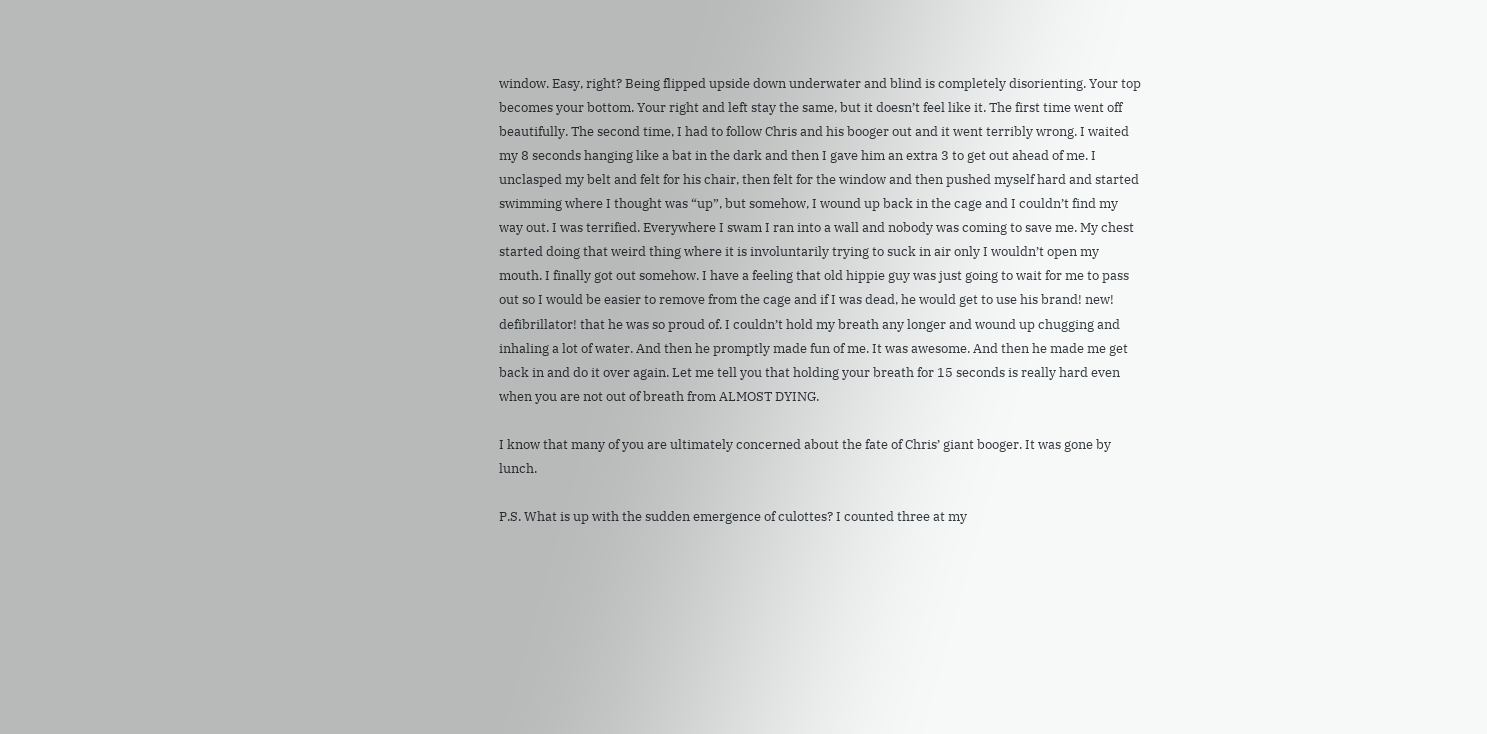window. Easy, right? Being flipped upside down underwater and blind is completely disorienting. Your top becomes your bottom. Your right and left stay the same, but it doesn’t feel like it. The first time went off beautifully. The second time, I had to follow Chris and his booger out and it went terribly wrong. I waited my 8 seconds hanging like a bat in the dark and then I gave him an extra 3 to get out ahead of me. I unclasped my belt and felt for his chair, then felt for the window and then pushed myself hard and started swimming where I thought was “up”, but somehow, I wound up back in the cage and I couldn’t find my way out. I was terrified. Everywhere I swam I ran into a wall and nobody was coming to save me. My chest started doing that weird thing where it is involuntarily trying to suck in air only I wouldn’t open my mouth. I finally got out somehow. I have a feeling that old hippie guy was just going to wait for me to pass out so I would be easier to remove from the cage and if I was dead, he would get to use his brand! new! defibrillator! that he was so proud of. I couldn’t hold my breath any longer and wound up chugging and inhaling a lot of water. And then he promptly made fun of me. It was awesome. And then he made me get back in and do it over again. Let me tell you that holding your breath for 15 seconds is really hard even when you are not out of breath from ALMOST DYING.

I know that many of you are ultimately concerned about the fate of Chris’ giant booger. It was gone by lunch.

P.S. What is up with the sudden emergence of culottes? I counted three at my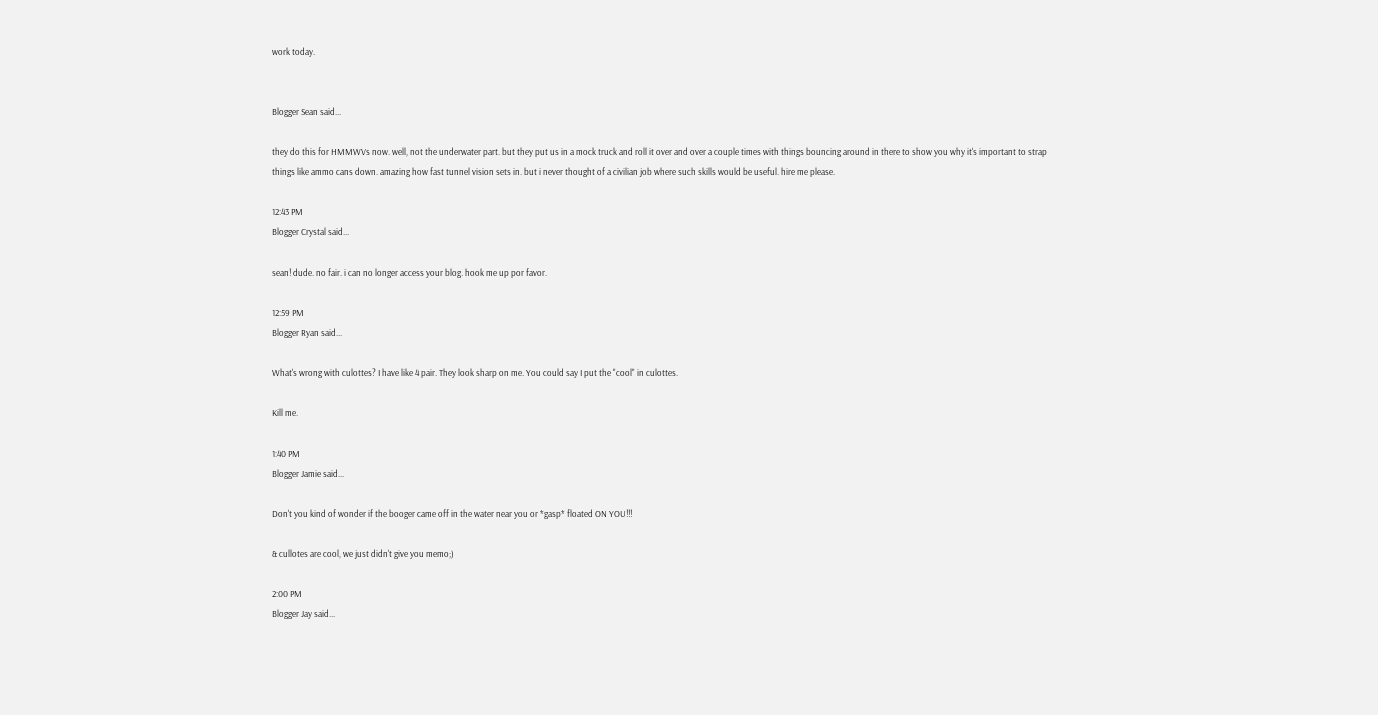work today.


Blogger Sean said...

they do this for HMMWVs now. well, not the underwater part. but they put us in a mock truck and roll it over and over a couple times with things bouncing around in there to show you why it's important to strap things like ammo cans down. amazing how fast tunnel vision sets in. but i never thought of a civilian job where such skills would be useful. hire me please.

12:43 PM
Blogger Crystal said...

sean! dude. no fair. i can no longer access your blog. hook me up por favor.

12:59 PM
Blogger Ryan said...

What's wrong with culottes? I have like 4 pair. They look sharp on me. You could say I put the "cool" in culottes.

Kill me.

1:40 PM
Blogger Jamie said...

Don't you kind of wonder if the booger came off in the water near you or *gasp* floated ON YOU!!!

& cullotes are cool, we just didn't give you memo;)

2:00 PM
Blogger Jay said...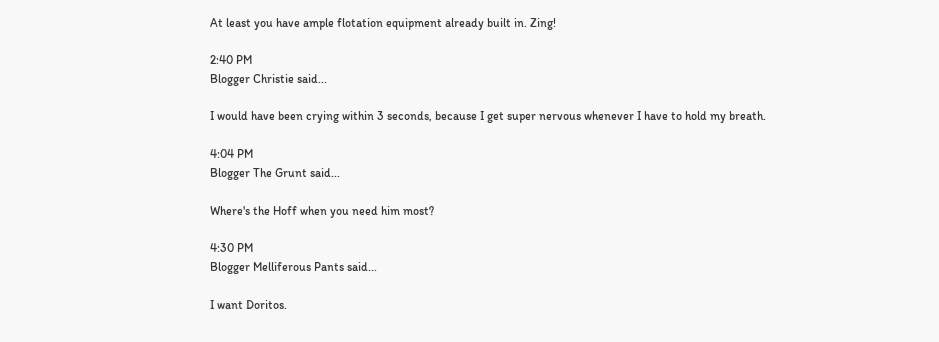At least you have ample flotation equipment already built in. Zing!

2:40 PM
Blogger Christie said...

I would have been crying within 3 seconds, because I get super nervous whenever I have to hold my breath.

4:04 PM
Blogger The Grunt said...

Where's the Hoff when you need him most?

4:30 PM
Blogger Melliferous Pants said...

I want Doritos.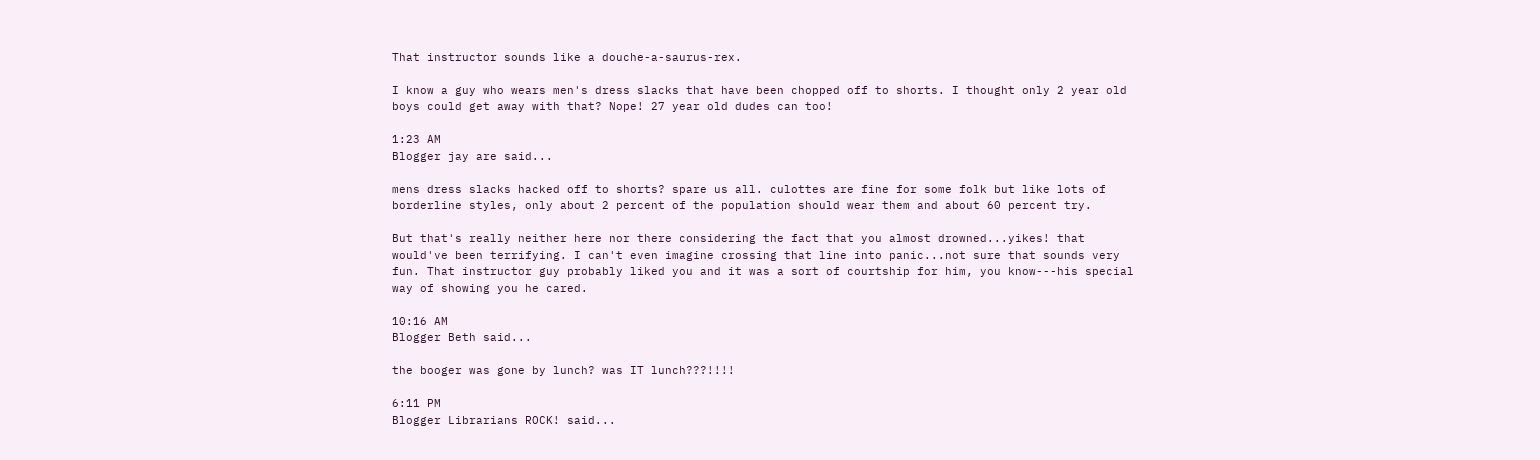That instructor sounds like a douche-a-saurus-rex.

I know a guy who wears men's dress slacks that have been chopped off to shorts. I thought only 2 year old boys could get away with that? Nope! 27 year old dudes can too!

1:23 AM
Blogger jay are said...

mens dress slacks hacked off to shorts? spare us all. culottes are fine for some folk but like lots of borderline styles, only about 2 percent of the population should wear them and about 60 percent try.

But that's really neither here nor there considering the fact that you almost drowned...yikes! that would've been terrifying. I can't even imagine crossing that line into panic...not sure that sounds very fun. That instructor guy probably liked you and it was a sort of courtship for him, you know---his special way of showing you he cared.

10:16 AM
Blogger Beth said...

the booger was gone by lunch? was IT lunch???!!!!

6:11 PM
Blogger Librarians ROCK! said...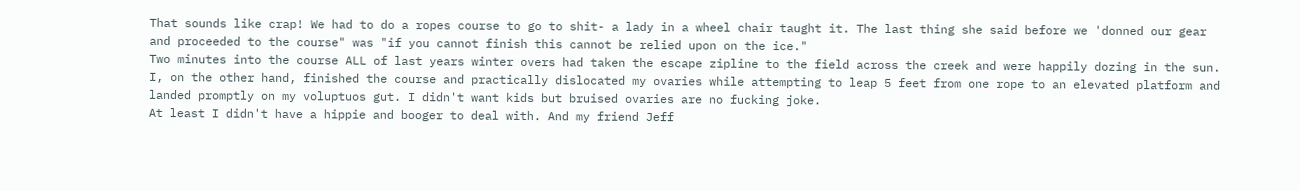That sounds like crap! We had to do a ropes course to go to shit- a lady in a wheel chair taught it. The last thing she said before we 'donned our gear and proceeded to the course" was "if you cannot finish this cannot be relied upon on the ice."
Two minutes into the course ALL of last years winter overs had taken the escape zipline to the field across the creek and were happily dozing in the sun. I, on the other hand, finished the course and practically dislocated my ovaries while attempting to leap 5 feet from one rope to an elevated platform and landed promptly on my voluptuos gut. I didn't want kids but bruised ovaries are no fucking joke.
At least I didn't have a hippie and booger to deal with. And my friend Jeff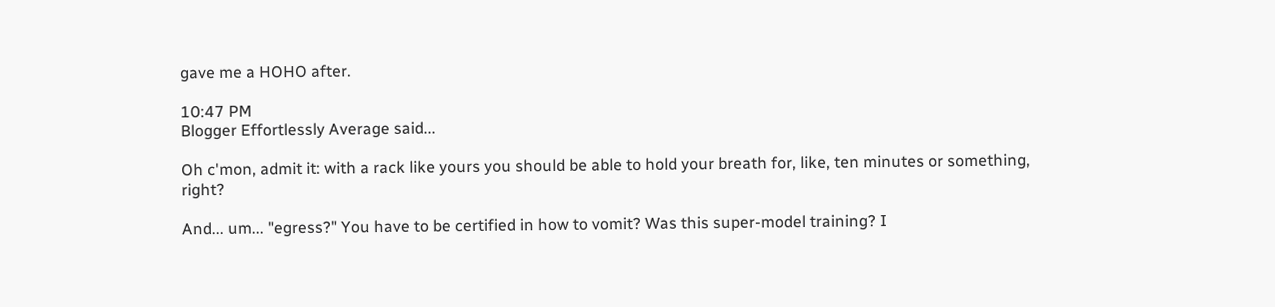gave me a HOHO after.

10:47 PM
Blogger Effortlessly Average said...

Oh c'mon, admit it: with a rack like yours you should be able to hold your breath for, like, ten minutes or something, right?

And... um... "egress?" You have to be certified in how to vomit? Was this super-model training? I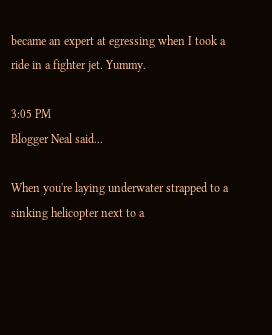became an expert at egressing when I took a ride in a fighter jet. Yummy.

3:05 PM
Blogger Neal said...

When you're laying underwater strapped to a sinking helicopter next to a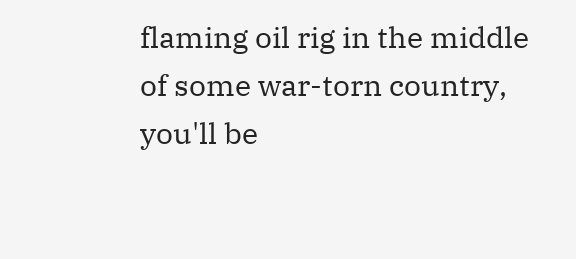flaming oil rig in the middle of some war-torn country, you'll be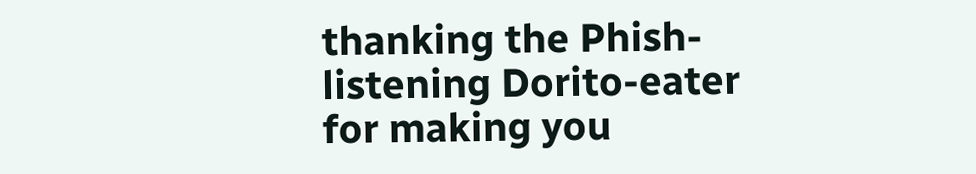thanking the Phish-listening Dorito-eater for making you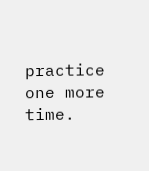practice one more time.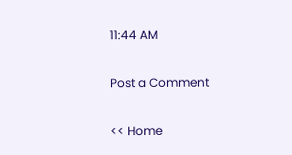11:44 AM

Post a Comment

<< Home